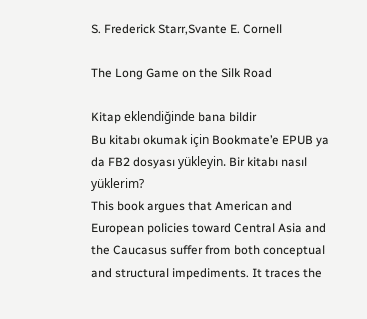S. Frederick Starr,Svante E. Cornell

The Long Game on the Silk Road

Kitap eklendiğinde bana bildir
Bu kitabı okumak için Bookmate’e EPUB ya da FB2 dosyası yükleyin. Bir kitabı nasıl yüklerim?
This book argues that American and European policies toward Central Asia and the Caucasus suffer from both conceptual and structural impediments. It traces the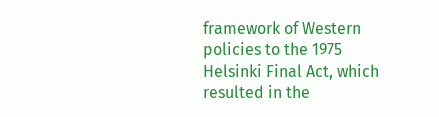framework of Western policies to the 1975 Helsinki Final Act, which resulted in the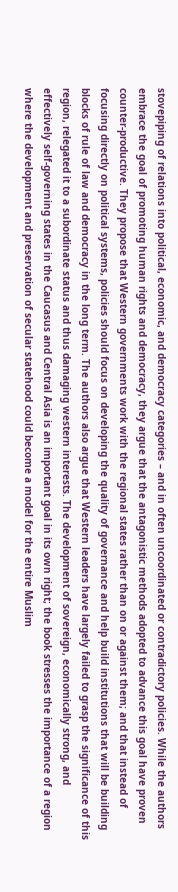stovepiping of relations into political, economic, and democracy categories – and in often uncoordinated or contradictory policies. While the authors embrace the goal of promoting human rights and democracy, they argue that the antagonistic methods adopted to advance this goal have proven counter-productive. They propose that Western governments work with the regional states rather than on or against them; and that instead of focusing directly on political systems, policies should focus on developing the quality of governance and help build institutions that will be building blocks of rule of law and democracy in the long term. The authors also argue that Western leaders have largely failed to grasp the significance of this region, relegated it to a subordinate status and thus damaging western interests. The development of sovereign, economically strong, and effectively self-governing states in the Caucasus and Central Asia is an important goal in its own right; the book stresses the importance of a region where the development and preservation of secular statehood could become a model for the entire Muslim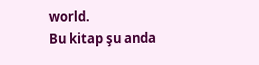world.
Bu kitap şu anda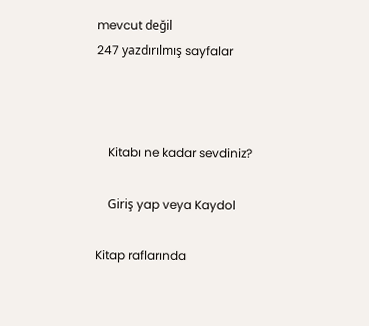mevcut değil
247 yazdırılmış sayfalar



    Kitabı ne kadar sevdiniz?

    Giriş yap veya Kaydol

Kitap raflarında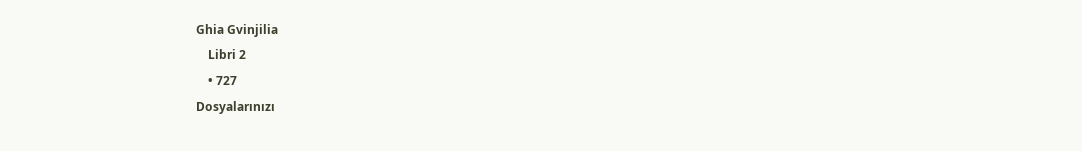Ghia Gvinjilia
    Libri 2
    • 727
Dosyalarınızı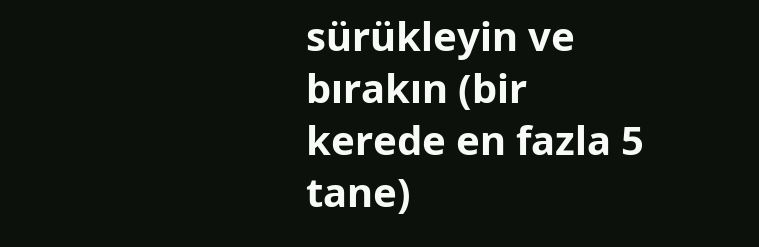sürükleyin ve bırakın (bir kerede en fazla 5 tane)